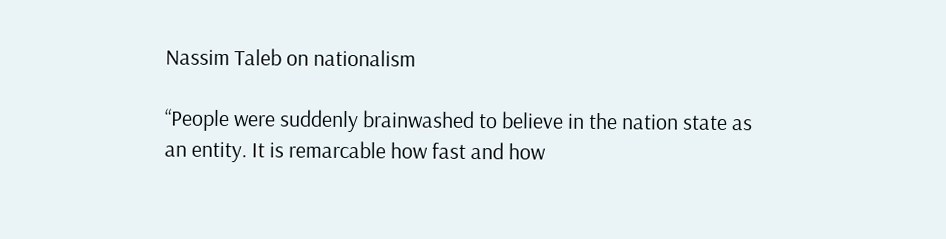Nassim Taleb on nationalism

“People were suddenly brainwashed to believe in the nation state as an entity. It is remarcable how fast and how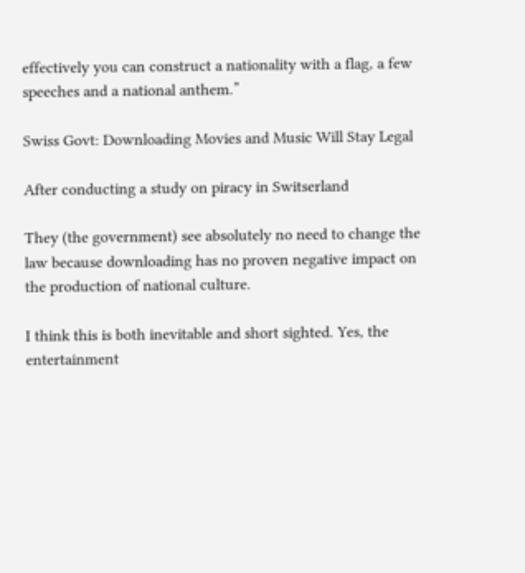effectively you can construct a nationality with a flag, a few speeches and a national anthem.”

Swiss Govt: Downloading Movies and Music Will Stay Legal

After conducting a study on piracy in Switserland

They (the government) see absolutely no need to change the law because downloading has no proven negative impact on the production of national culture.

I think this is both inevitable and short sighted. Yes, the entertainment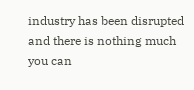industry has been disrupted and there is nothing much you can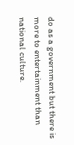do as a government but there is more to entertainment than national culture.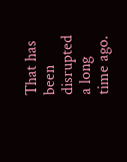That has been disrupted a long time ago.